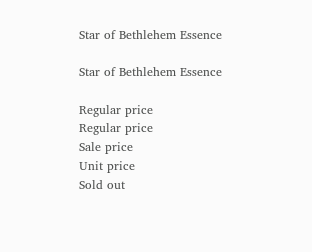Star of Bethlehem Essence

Star of Bethlehem Essence

Regular price
Regular price
Sale price
Unit price
Sold out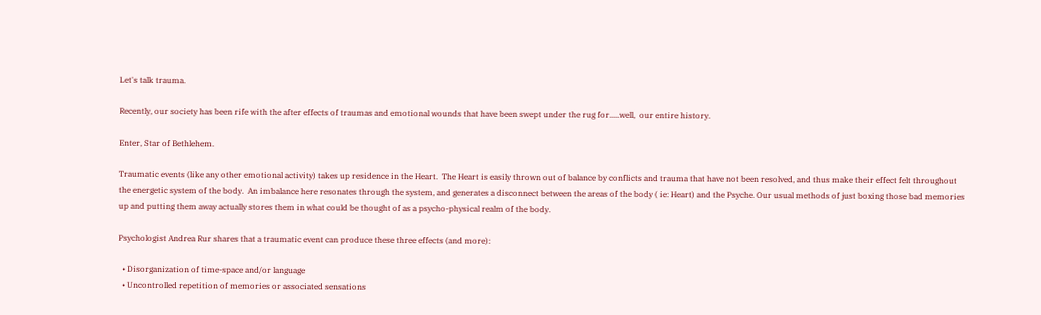Let's talk trauma.

Recently, our society has been rife with the after effects of traumas and emotional wounds that have been swept under the rug for.....well,  our entire history.

Enter, Star of Bethlehem.

Traumatic events (like any other emotional activity) takes up residence in the Heart.  The Heart is easily thrown out of balance by conflicts and trauma that have not been resolved, and thus make their effect felt throughout the energetic system of the body.  An imbalance here resonates through the system, and generates a disconnect between the areas of the body ( ie: Heart) and the Psyche. Our usual methods of just boxing those bad memories up and putting them away actually stores them in what could be thought of as a psycho-physical realm of the body.

Psychologist Andrea Rur shares that a traumatic event can produce these three effects (and more):

  • Disorganization of time-space and/or language
  • Uncontrolled repetition of memories or associated sensations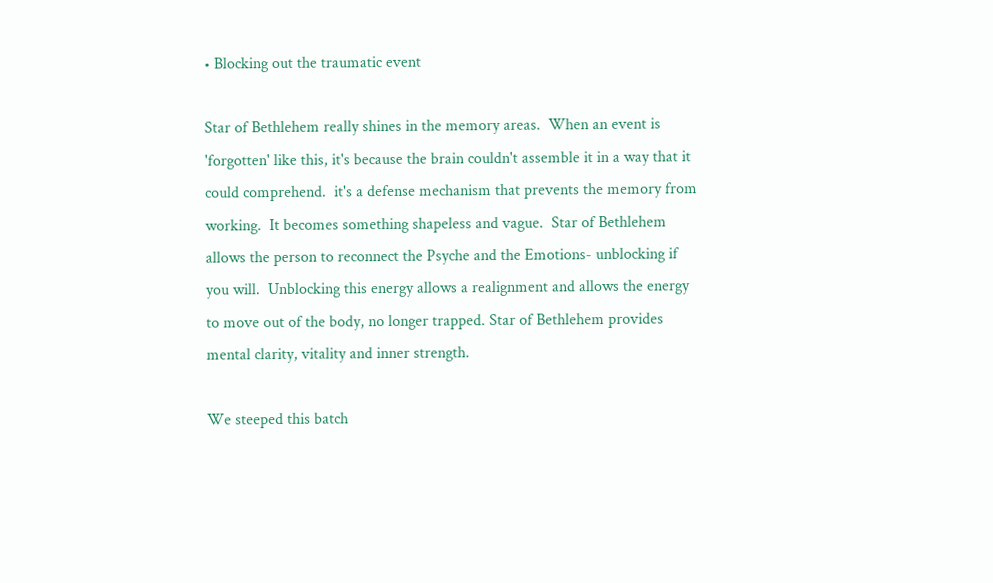• Blocking out the traumatic event

Star of Bethlehem really shines in the memory areas.  When an event is 'forgotten' like this, it's because the brain couldn't assemble it in a way that it could comprehend.  it's a defense mechanism that prevents the memory from working.  It becomes something shapeless and vague.  Star of Bethlehem allows the person to reconnect the Psyche and the Emotions- unblocking if you will.  Unblocking this energy allows a realignment and allows the energy to move out of the body, no longer trapped. Star of Bethlehem provides mental clarity, vitality and inner strength.

We steeped this batch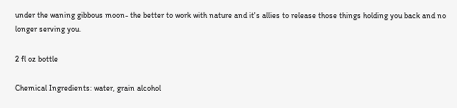under the waning gibbous moon- the better to work with nature and it's allies to release those things holding you back and no longer serving you.

2 fl oz bottle

Chemical Ingredients: water, grain alcohol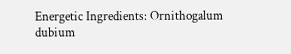Energetic Ingredients: Ornithogalum dubium